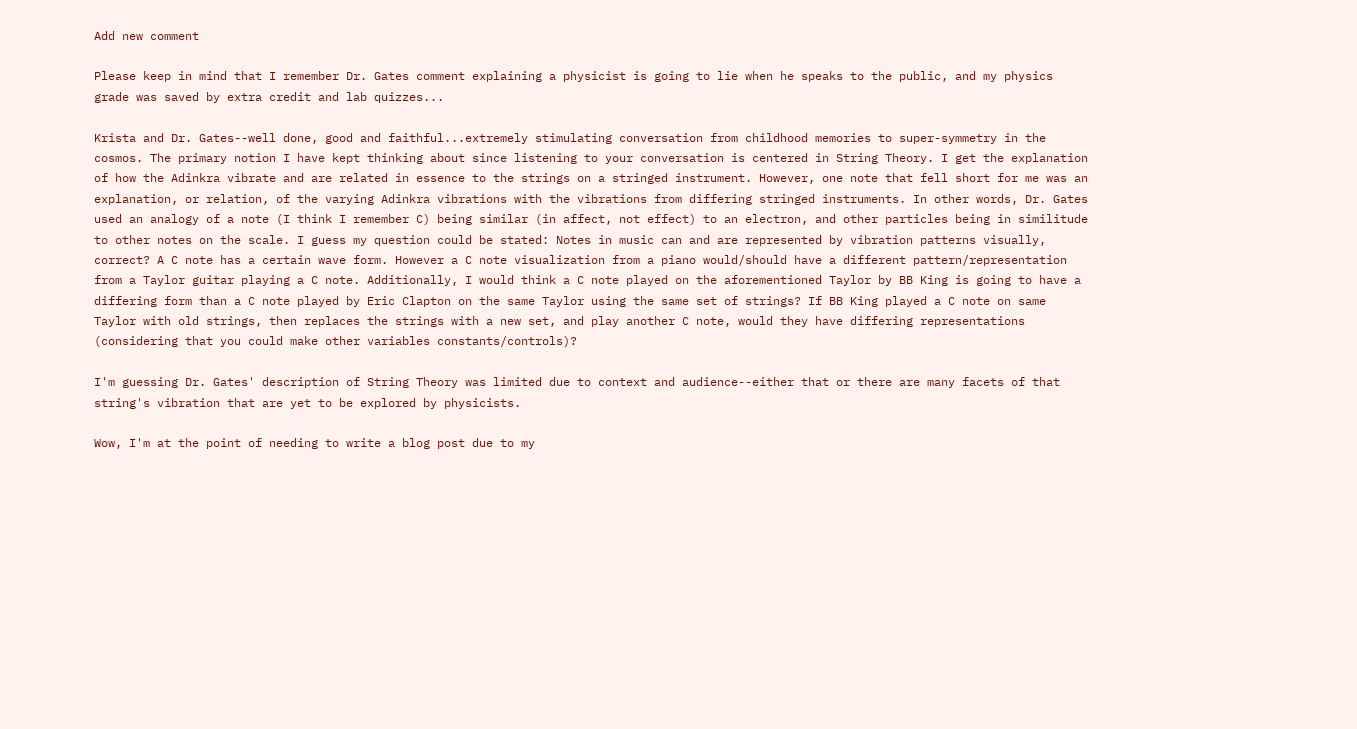Add new comment

Please keep in mind that I remember Dr. Gates comment explaining a physicist is going to lie when he speaks to the public, and my physics grade was saved by extra credit and lab quizzes...

Krista and Dr. Gates--well done, good and faithful...extremely stimulating conversation from childhood memories to super-symmetry in the cosmos. The primary notion I have kept thinking about since listening to your conversation is centered in String Theory. I get the explanation of how the Adinkra vibrate and are related in essence to the strings on a stringed instrument. However, one note that fell short for me was an explanation, or relation, of the varying Adinkra vibrations with the vibrations from differing stringed instruments. In other words, Dr. Gates used an analogy of a note (I think I remember C) being similar (in affect, not effect) to an electron, and other particles being in similitude to other notes on the scale. I guess my question could be stated: Notes in music can and are represented by vibration patterns visually, correct? A C note has a certain wave form. However a C note visualization from a piano would/should have a different pattern/representation from a Taylor guitar playing a C note. Additionally, I would think a C note played on the aforementioned Taylor by BB King is going to have a differing form than a C note played by Eric Clapton on the same Taylor using the same set of strings? If BB King played a C note on same Taylor with old strings, then replaces the strings with a new set, and play another C note, would they have differing representations (considering that you could make other variables constants/controls)?

I'm guessing Dr. Gates' description of String Theory was limited due to context and audience--either that or there are many facets of that string's vibration that are yet to be explored by physicists.

Wow, I'm at the point of needing to write a blog post due to my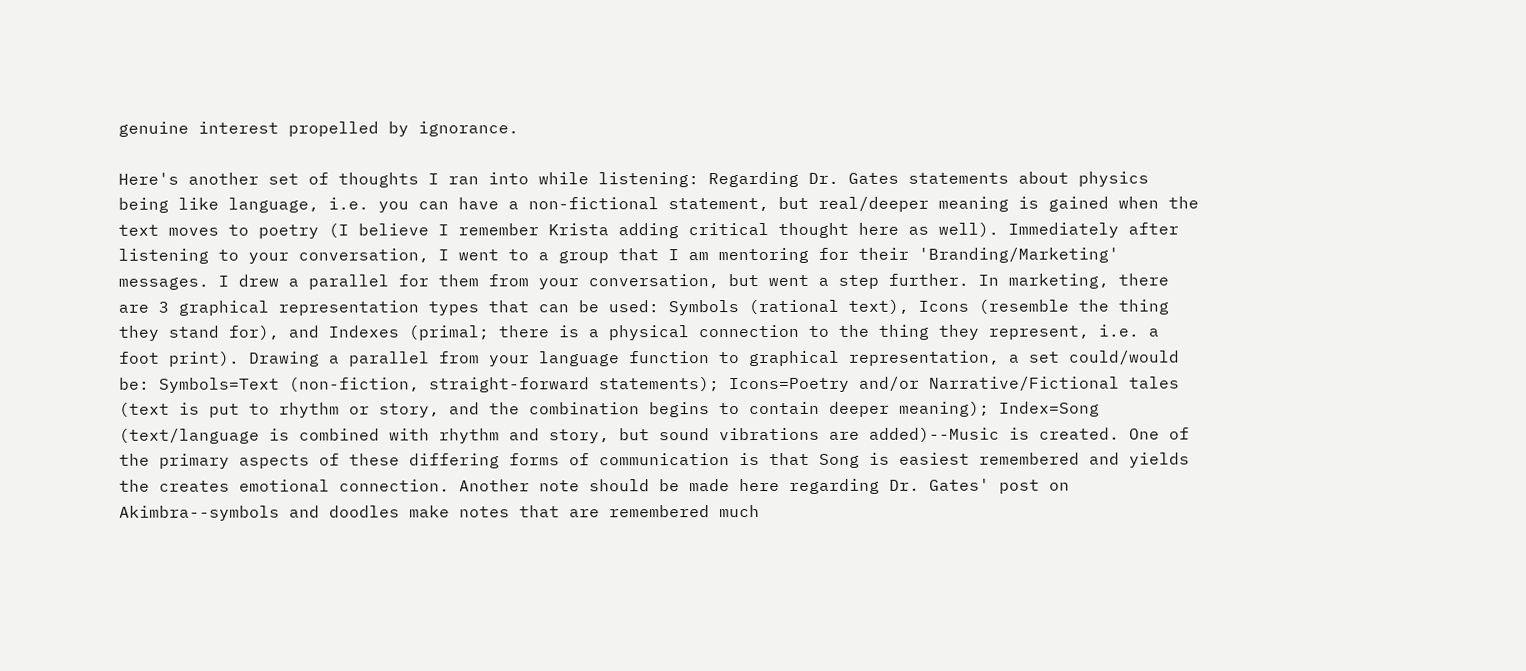genuine interest propelled by ignorance.

Here's another set of thoughts I ran into while listening: Regarding Dr. Gates statements about physics being like language, i.e. you can have a non-fictional statement, but real/deeper meaning is gained when the text moves to poetry (I believe I remember Krista adding critical thought here as well). Immediately after listening to your conversation, I went to a group that I am mentoring for their 'Branding/Marketing' messages. I drew a parallel for them from your conversation, but went a step further. In marketing, there are 3 graphical representation types that can be used: Symbols (rational text), Icons (resemble the thing they stand for), and Indexes (primal; there is a physical connection to the thing they represent, i.e. a foot print). Drawing a parallel from your language function to graphical representation, a set could/would be: Symbols=Text (non-fiction, straight-forward statements); Icons=Poetry and/or Narrative/Fictional tales (text is put to rhythm or story, and the combination begins to contain deeper meaning); Index=Song (text/language is combined with rhythm and story, but sound vibrations are added)--Music is created. One of the primary aspects of these differing forms of communication is that Song is easiest remembered and yields the creates emotional connection. Another note should be made here regarding Dr. Gates' post on Akimbra--symbols and doodles make notes that are remembered much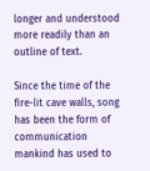longer and understood more readily than an outline of text.

Since the time of the fire-lit cave walls, song has been the form of communication mankind has used to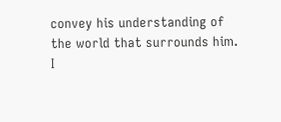convey his understanding of the world that surrounds him. I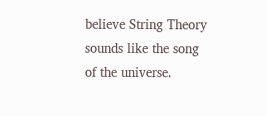believe String Theory sounds like the song of the universe.